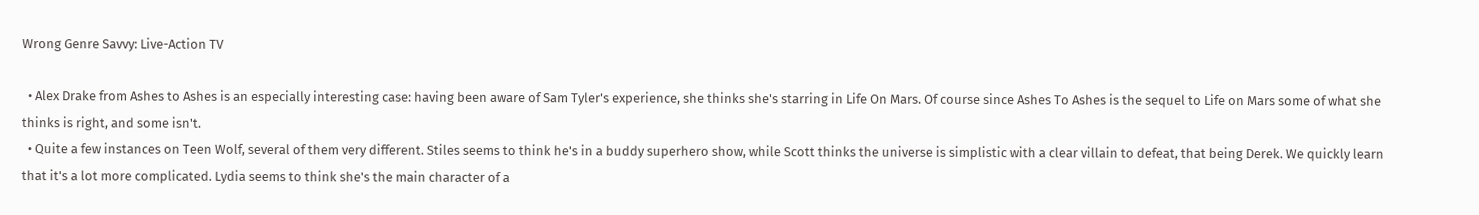Wrong Genre Savvy: Live-Action TV

  • Alex Drake from Ashes to Ashes is an especially interesting case: having been aware of Sam Tyler's experience, she thinks she's starring in Life On Mars. Of course since Ashes To Ashes is the sequel to Life on Mars some of what she thinks is right, and some isn't.
  • Quite a few instances on Teen Wolf, several of them very different. Stiles seems to think he's in a buddy superhero show, while Scott thinks the universe is simplistic with a clear villain to defeat, that being Derek. We quickly learn that it's a lot more complicated. Lydia seems to think she's the main character of a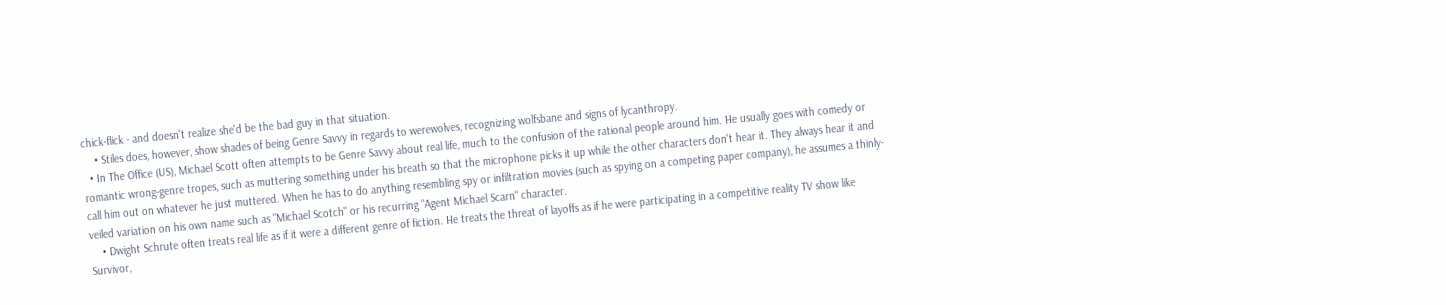chick-flick - and doesn't realize she'd be the bad guy in that situation.
    • Stiles does, however, show shades of being Genre Savvy in regards to werewolves, recognizing wolfsbane and signs of lycanthropy.
  • In The Office (US), Michael Scott often attempts to be Genre Savvy about real life, much to the confusion of the rational people around him. He usually goes with comedy or romantic wrong-genre tropes, such as muttering something under his breath so that the microphone picks it up while the other characters don't hear it. They always hear it and call him out on whatever he just muttered. When he has to do anything resembling spy or infiltration movies (such as spying on a competing paper company), he assumes a thinly-veiled variation on his own name such as "Michael Scotch" or his recurring "Agent Michael Scarn" character.
    • Dwight Schrute often treats real life as if it were a different genre of fiction. He treats the threat of layoffs as if he were participating in a competitive reality TV show like Survivor,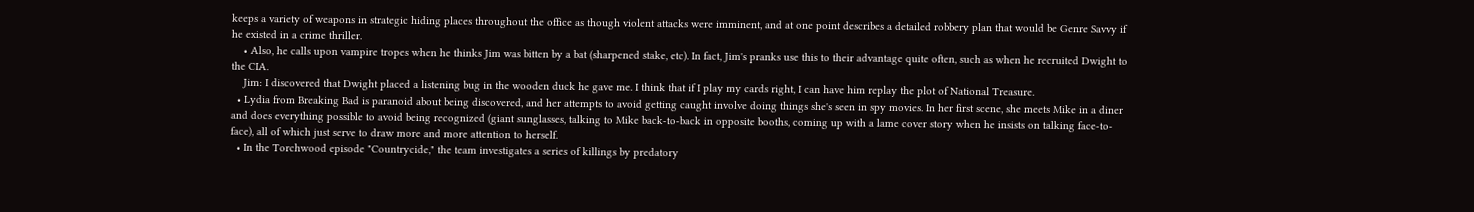keeps a variety of weapons in strategic hiding places throughout the office as though violent attacks were imminent, and at one point describes a detailed robbery plan that would be Genre Savvy if he existed in a crime thriller.
    • Also, he calls upon vampire tropes when he thinks Jim was bitten by a bat (sharpened stake, etc). In fact, Jim's pranks use this to their advantage quite often, such as when he recruited Dwight to the CIA.
    Jim: I discovered that Dwight placed a listening bug in the wooden duck he gave me. I think that if I play my cards right, I can have him replay the plot of National Treasure.
  • Lydia from Breaking Bad is paranoid about being discovered, and her attempts to avoid getting caught involve doing things she's seen in spy movies. In her first scene, she meets Mike in a diner and does everything possible to avoid being recognized (giant sunglasses, talking to Mike back-to-back in opposite booths, coming up with a lame cover story when he insists on talking face-to-face), all of which just serve to draw more and more attention to herself.
  • In the Torchwood episode "Countrycide," the team investigates a series of killings by predatory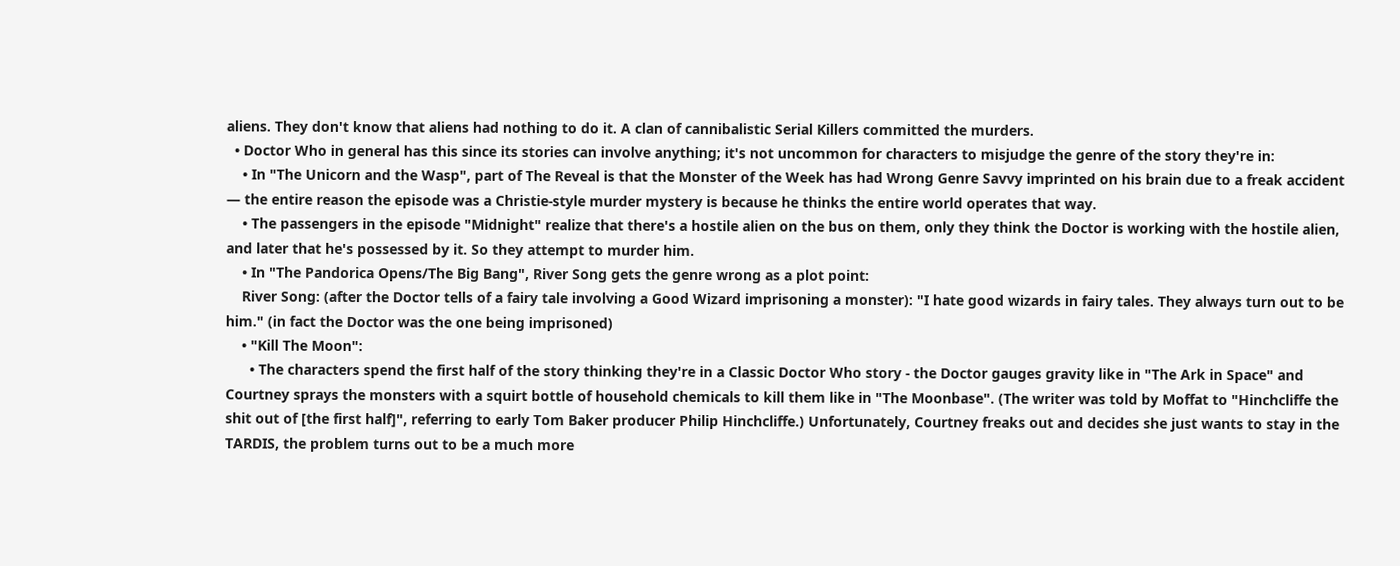aliens. They don't know that aliens had nothing to do it. A clan of cannibalistic Serial Killers committed the murders.
  • Doctor Who in general has this since its stories can involve anything; it's not uncommon for characters to misjudge the genre of the story they're in:
    • In "The Unicorn and the Wasp", part of The Reveal is that the Monster of the Week has had Wrong Genre Savvy imprinted on his brain due to a freak accident — the entire reason the episode was a Christie-style murder mystery is because he thinks the entire world operates that way.
    • The passengers in the episode "Midnight" realize that there's a hostile alien on the bus on them, only they think the Doctor is working with the hostile alien, and later that he's possessed by it. So they attempt to murder him.
    • In "The Pandorica Opens/The Big Bang", River Song gets the genre wrong as a plot point:
    River Song: (after the Doctor tells of a fairy tale involving a Good Wizard imprisoning a monster): "I hate good wizards in fairy tales. They always turn out to be him." (in fact the Doctor was the one being imprisoned)
    • "Kill The Moon":
      • The characters spend the first half of the story thinking they're in a Classic Doctor Who story - the Doctor gauges gravity like in "The Ark in Space" and Courtney sprays the monsters with a squirt bottle of household chemicals to kill them like in "The Moonbase". (The writer was told by Moffat to "Hinchcliffe the shit out of [the first half]", referring to early Tom Baker producer Philip Hinchcliffe.) Unfortunately, Courtney freaks out and decides she just wants to stay in the TARDIS, the problem turns out to be a much more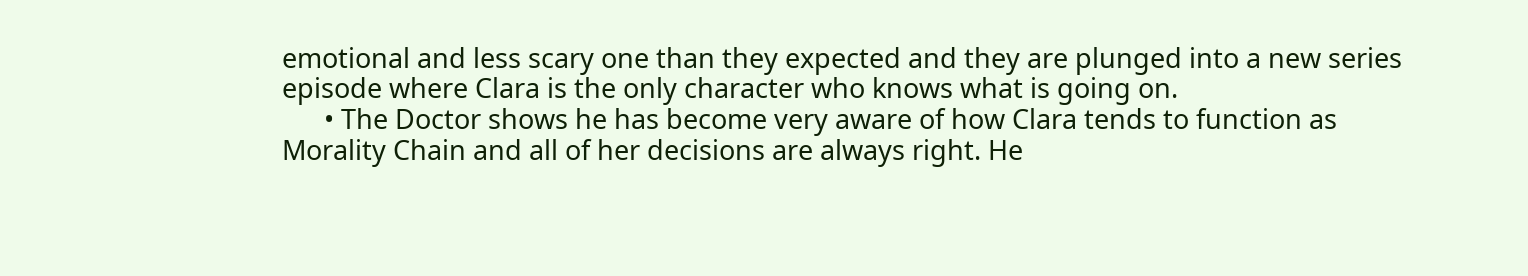emotional and less scary one than they expected and they are plunged into a new series episode where Clara is the only character who knows what is going on.
      • The Doctor shows he has become very aware of how Clara tends to function as Morality Chain and all of her decisions are always right. He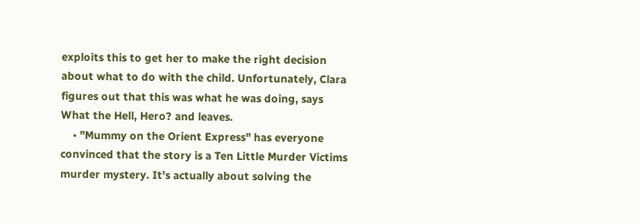exploits this to get her to make the right decision about what to do with the child. Unfortunately, Clara figures out that this was what he was doing, says What the Hell, Hero? and leaves.
    • "Mummy on the Orient Express" has everyone convinced that the story is a Ten Little Murder Victims murder mystery. It's actually about solving the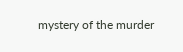mystery of the murder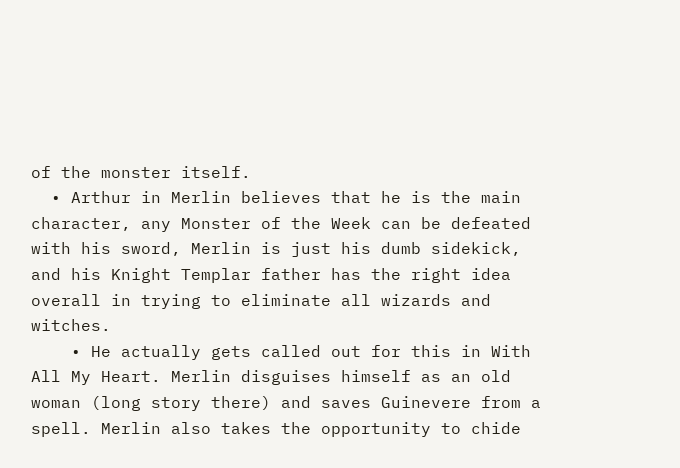of the monster itself.
  • Arthur in Merlin believes that he is the main character, any Monster of the Week can be defeated with his sword, Merlin is just his dumb sidekick, and his Knight Templar father has the right idea overall in trying to eliminate all wizards and witches.
    • He actually gets called out for this in With All My Heart. Merlin disguises himself as an old woman (long story there) and saves Guinevere from a spell. Merlin also takes the opportunity to chide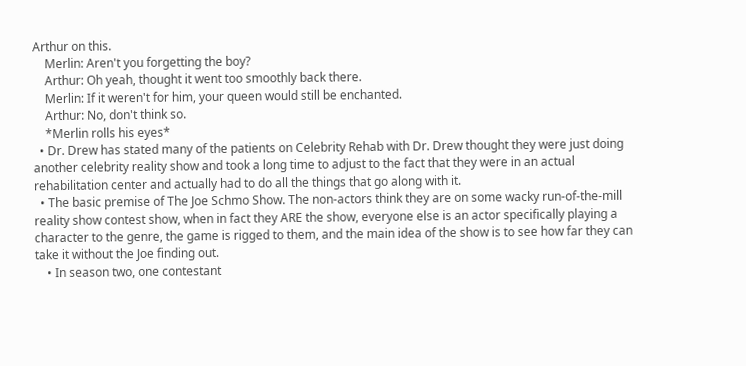Arthur on this.
    Merlin: Aren't you forgetting the boy?
    Arthur: Oh yeah, thought it went too smoothly back there.
    Merlin: If it weren't for him, your queen would still be enchanted.
    Arthur: No, don't think so.
    *Merlin rolls his eyes*
  • Dr. Drew has stated many of the patients on Celebrity Rehab with Dr. Drew thought they were just doing another celebrity reality show and took a long time to adjust to the fact that they were in an actual rehabilitation center and actually had to do all the things that go along with it.
  • The basic premise of The Joe Schmo Show. The non-actors think they are on some wacky run-of-the-mill reality show contest show, when in fact they ARE the show, everyone else is an actor specifically playing a character to the genre, the game is rigged to them, and the main idea of the show is to see how far they can take it without the Joe finding out.
    • In season two, one contestant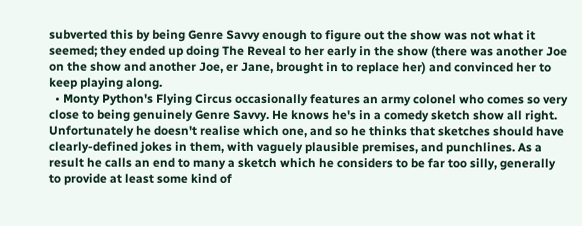subverted this by being Genre Savvy enough to figure out the show was not what it seemed; they ended up doing The Reveal to her early in the show (there was another Joe on the show and another Joe, er Jane, brought in to replace her) and convinced her to keep playing along.
  • Monty Python's Flying Circus occasionally features an army colonel who comes so very close to being genuinely Genre Savvy. He knows he's in a comedy sketch show all right. Unfortunately he doesn't realise which one, and so he thinks that sketches should have clearly-defined jokes in them, with vaguely plausible premises, and punchlines. As a result he calls an end to many a sketch which he considers to be far too silly, generally to provide at least some kind of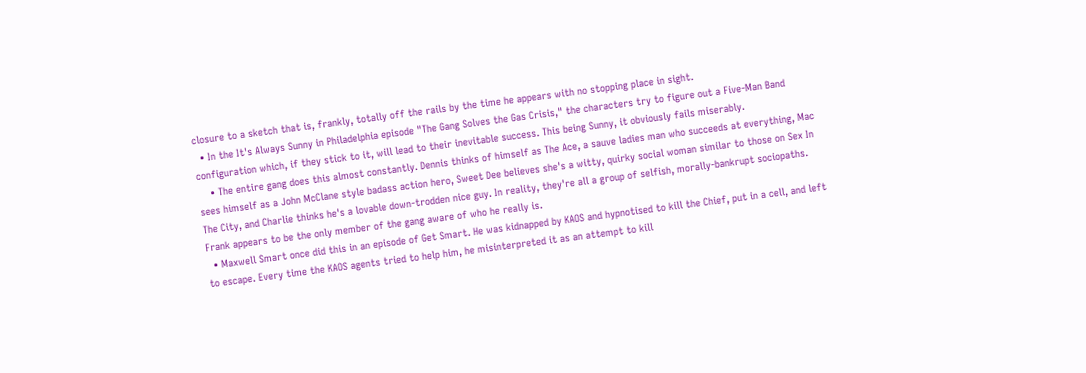closure to a sketch that is, frankly, totally off the rails by the time he appears with no stopping place in sight.
  • In the It's Always Sunny in Philadelphia episode "The Gang Solves the Gas Crisis," the characters try to figure out a Five-Man Band configuration which, if they stick to it, will lead to their inevitable success. This being Sunny, it obviously fails miserably.
    • The entire gang does this almost constantly. Dennis thinks of himself as The Ace, a sauve ladies man who succeeds at everything, Mac sees himself as a John McClane style badass action hero, Sweet Dee believes she's a witty, quirky social woman similar to those on Sex In The City, and Charlie thinks he's a lovable down-trodden nice guy. In reality, they're all a group of selfish, morally-bankrupt sociopaths. Frank appears to be the only member of the gang aware of who he really is.
  • Maxwell Smart once did this in an episode of Get Smart. He was kidnapped by KAOS and hypnotised to kill the Chief, put in a cell, and left to escape. Every time the KAOS agents tried to help him, he misinterpreted it as an attempt to kill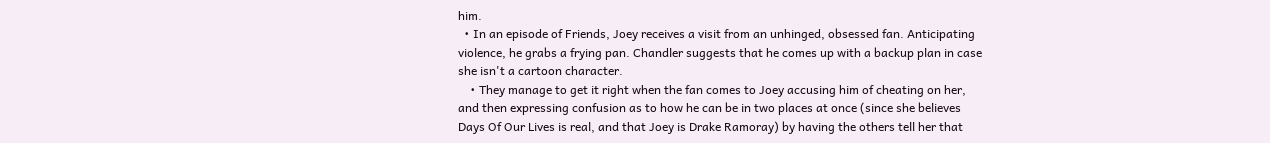him.
  • In an episode of Friends, Joey receives a visit from an unhinged, obsessed fan. Anticipating violence, he grabs a frying pan. Chandler suggests that he comes up with a backup plan in case she isn't a cartoon character.
    • They manage to get it right when the fan comes to Joey accusing him of cheating on her, and then expressing confusion as to how he can be in two places at once (since she believes Days Of Our Lives is real, and that Joey is Drake Ramoray) by having the others tell her that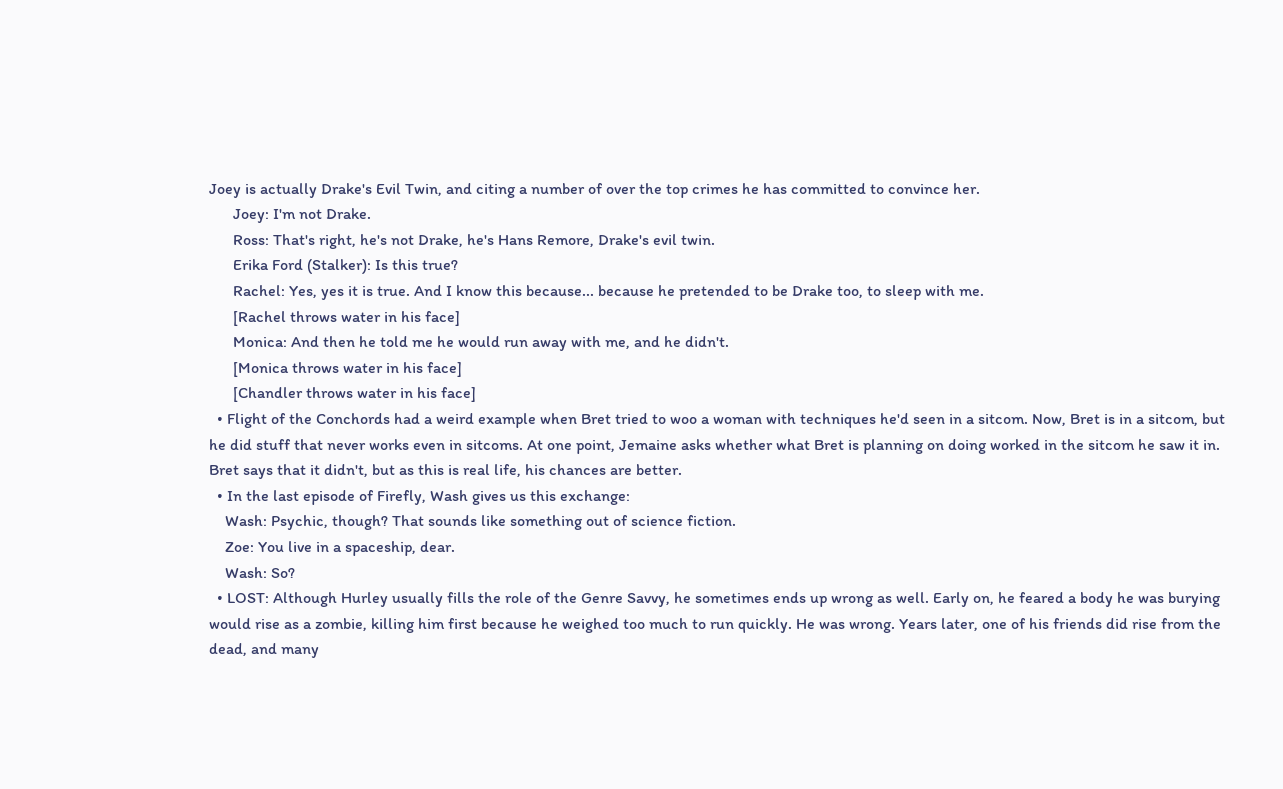Joey is actually Drake's Evil Twin, and citing a number of over the top crimes he has committed to convince her.
      Joey: I'm not Drake.
      Ross: That's right, he's not Drake, he's Hans Remore, Drake's evil twin.
      Erika Ford (Stalker): Is this true?
      Rachel: Yes, yes it is true. And I know this because... because he pretended to be Drake too, to sleep with me.
      [Rachel throws water in his face]
      Monica: And then he told me he would run away with me, and he didn't.
      [Monica throws water in his face]
      [Chandler throws water in his face]
  • Flight of the Conchords had a weird example when Bret tried to woo a woman with techniques he'd seen in a sitcom. Now, Bret is in a sitcom, but he did stuff that never works even in sitcoms. At one point, Jemaine asks whether what Bret is planning on doing worked in the sitcom he saw it in. Bret says that it didn't, but as this is real life, his chances are better.
  • In the last episode of Firefly, Wash gives us this exchange:
    Wash: Psychic, though? That sounds like something out of science fiction.
    Zoe: You live in a spaceship, dear.
    Wash: So?
  • LOST: Although Hurley usually fills the role of the Genre Savvy, he sometimes ends up wrong as well. Early on, he feared a body he was burying would rise as a zombie, killing him first because he weighed too much to run quickly. He was wrong. Years later, one of his friends did rise from the dead, and many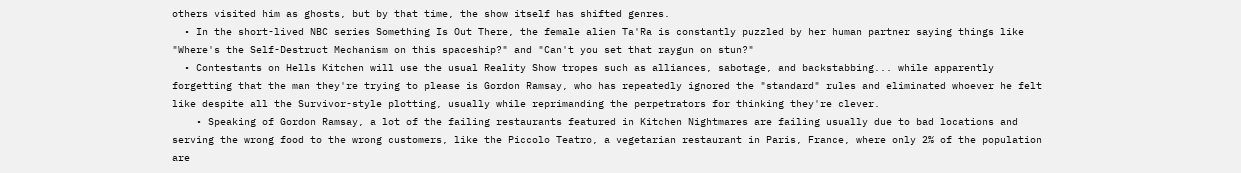others visited him as ghosts, but by that time, the show itself has shifted genres.
  • In the short-lived NBC series Something Is Out There, the female alien Ta'Ra is constantly puzzled by her human partner saying things like "Where's the Self-Destruct Mechanism on this spaceship?" and "Can't you set that raygun on stun?"
  • Contestants on Hells Kitchen will use the usual Reality Show tropes such as alliances, sabotage, and backstabbing... while apparently forgetting that the man they're trying to please is Gordon Ramsay, who has repeatedly ignored the "standard" rules and eliminated whoever he felt like despite all the Survivor-style plotting, usually while reprimanding the perpetrators for thinking they're clever.
    • Speaking of Gordon Ramsay, a lot of the failing restaurants featured in Kitchen Nightmares are failing usually due to bad locations and serving the wrong food to the wrong customers, like the Piccolo Teatro, a vegetarian restaurant in Paris, France, where only 2% of the population are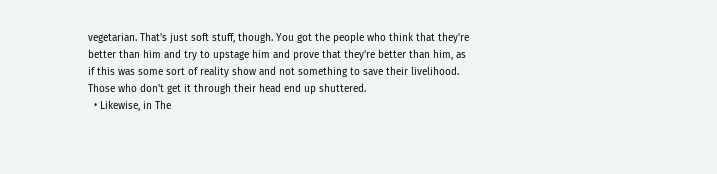vegetarian. That's just soft stuff, though. You got the people who think that they're better than him and try to upstage him and prove that they're better than him, as if this was some sort of reality show and not something to save their livelihood. Those who don't get it through their head end up shuttered.
  • Likewise, in The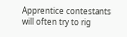Apprentice contestants will often try to rig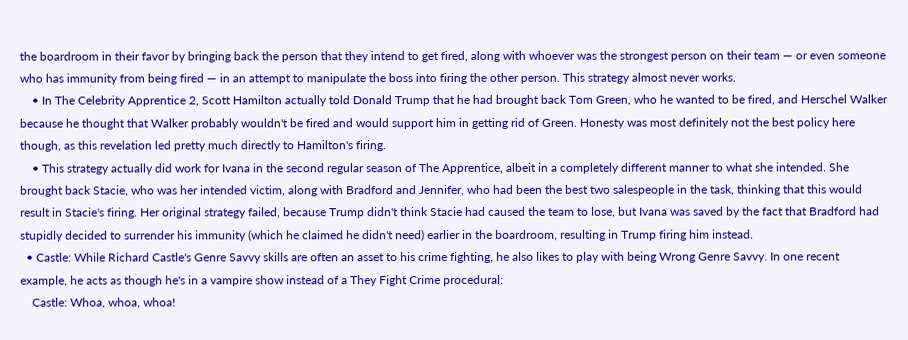the boardroom in their favor by bringing back the person that they intend to get fired, along with whoever was the strongest person on their team — or even someone who has immunity from being fired — in an attempt to manipulate the boss into firing the other person. This strategy almost never works.
    • In The Celebrity Apprentice 2, Scott Hamilton actually told Donald Trump that he had brought back Tom Green, who he wanted to be fired, and Herschel Walker because he thought that Walker probably wouldn't be fired and would support him in getting rid of Green. Honesty was most definitely not the best policy here though, as this revelation led pretty much directly to Hamilton's firing.
    • This strategy actually did work for Ivana in the second regular season of The Apprentice, albeit in a completely different manner to what she intended. She brought back Stacie, who was her intended victim, along with Bradford and Jennifer, who had been the best two salespeople in the task, thinking that this would result in Stacie's firing. Her original strategy failed, because Trump didn't think Stacie had caused the team to lose, but Ivana was saved by the fact that Bradford had stupidly decided to surrender his immunity (which he claimed he didn't need) earlier in the boardroom, resulting in Trump firing him instead.
  • Castle: While Richard Castle's Genre Savvy skills are often an asset to his crime fighting, he also likes to play with being Wrong Genre Savvy. In one recent example, he acts as though he's in a vampire show instead of a They Fight Crime procedural:
    Castle: Whoa, whoa, whoa!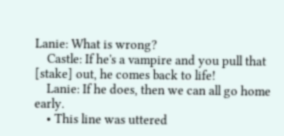Lanie: What is wrong?
    Castle: If he's a vampire and you pull that [stake] out, he comes back to life!
    Lanie: If he does, then we can all go home early.
    • This line was uttered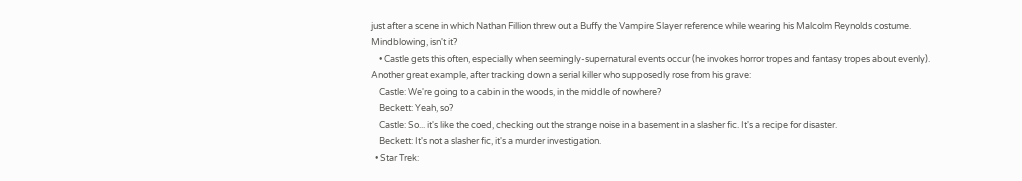just after a scene in which Nathan Fillion threw out a Buffy the Vampire Slayer reference while wearing his Malcolm Reynolds costume. Mindblowing, isn't it?
    • Castle gets this often, especially when seemingly-supernatural events occur (he invokes horror tropes and fantasy tropes about evenly). Another great example, after tracking down a serial killer who supposedly rose from his grave:
    Castle: We're going to a cabin in the woods, in the middle of nowhere?
    Beckett: Yeah, so?
    Castle: So... it's like the coed, checking out the strange noise in a basement in a slasher fic. It's a recipe for disaster.
    Beckett: It's not a slasher fic, it's a murder investigation.
  • Star Trek: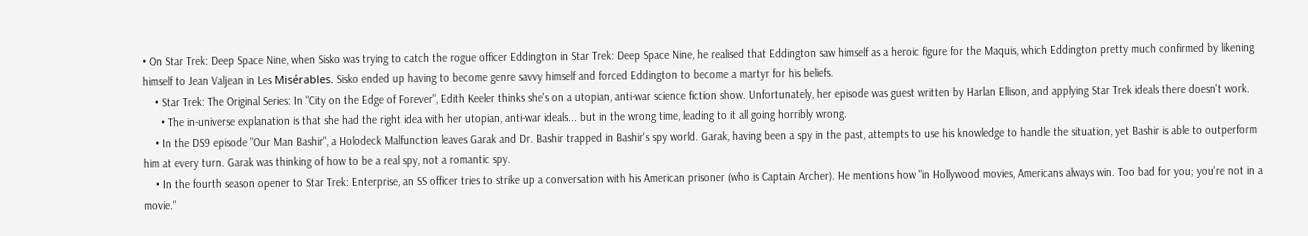• On Star Trek: Deep Space Nine, when Sisko was trying to catch the rogue officer Eddington in Star Trek: Deep Space Nine, he realised that Eddington saw himself as a heroic figure for the Maquis, which Eddington pretty much confirmed by likening himself to Jean Valjean in Les Misérables. Sisko ended up having to become genre savvy himself and forced Eddington to become a martyr for his beliefs.
    • Star Trek: The Original Series: In "City on the Edge of Forever", Edith Keeler thinks she's on a utopian, anti-war science fiction show. Unfortunately, her episode was guest written by Harlan Ellison, and applying Star Trek ideals there doesn't work.
      • The in-universe explanation is that she had the right idea with her utopian, anti-war ideals... but in the wrong time, leading to it all going horribly wrong.
    • In the DS9 episode "Our Man Bashir", a Holodeck Malfunction leaves Garak and Dr. Bashir trapped in Bashir's spy world. Garak, having been a spy in the past, attempts to use his knowledge to handle the situation, yet Bashir is able to outperform him at every turn. Garak was thinking of how to be a real spy, not a romantic spy.
    • In the fourth season opener to Star Trek: Enterprise, an SS officer tries to strike up a conversation with his American prisoner (who is Captain Archer). He mentions how "in Hollywood movies, Americans always win. Too bad for you; you're not in a movie."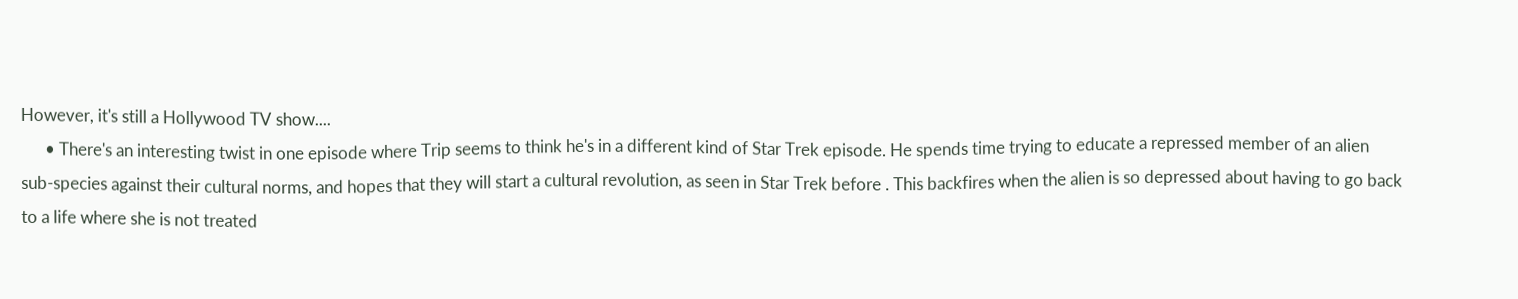However, it's still a Hollywood TV show....
      • There's an interesting twist in one episode where Trip seems to think he's in a different kind of Star Trek episode. He spends time trying to educate a repressed member of an alien sub-species against their cultural norms, and hopes that they will start a cultural revolution, as seen in Star Trek before . This backfires when the alien is so depressed about having to go back to a life where she is not treated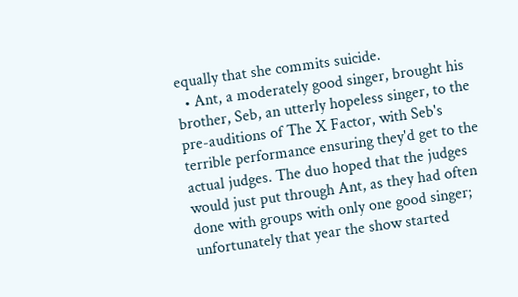equally that she commits suicide.
  • Ant, a moderately good singer, brought his brother, Seb, an utterly hopeless singer, to the pre-auditions of The X Factor, with Seb's terrible performance ensuring they'd get to the actual judges. The duo hoped that the judges would just put through Ant, as they had often done with groups with only one good singer; unfortunately that year the show started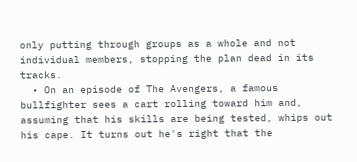only putting through groups as a whole and not individual members, stopping the plan dead in its tracks.
  • On an episode of The Avengers, a famous bullfighter sees a cart rolling toward him and, assuming that his skills are being tested, whips out his cape. It turns out he's right that the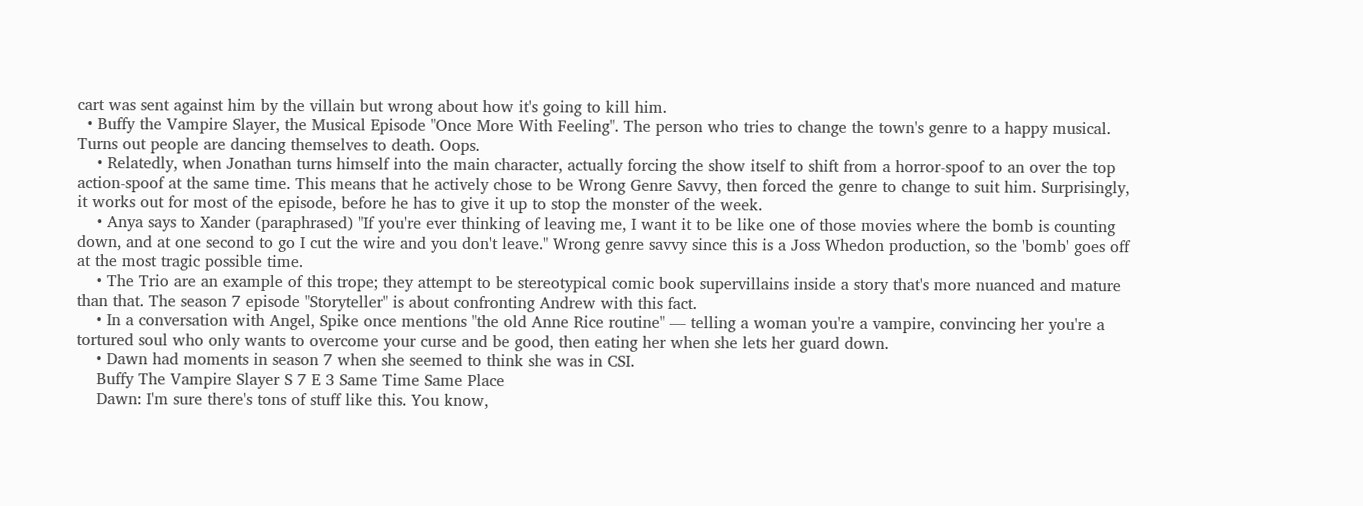cart was sent against him by the villain but wrong about how it's going to kill him.
  • Buffy the Vampire Slayer, the Musical Episode "Once More With Feeling". The person who tries to change the town's genre to a happy musical. Turns out people are dancing themselves to death. Oops.
    • Relatedly, when Jonathan turns himself into the main character, actually forcing the show itself to shift from a horror-spoof to an over the top action-spoof at the same time. This means that he actively chose to be Wrong Genre Savvy, then forced the genre to change to suit him. Surprisingly, it works out for most of the episode, before he has to give it up to stop the monster of the week.
    • Anya says to Xander (paraphrased) "If you're ever thinking of leaving me, I want it to be like one of those movies where the bomb is counting down, and at one second to go I cut the wire and you don't leave." Wrong genre savvy since this is a Joss Whedon production, so the 'bomb' goes off at the most tragic possible time.
    • The Trio are an example of this trope; they attempt to be stereotypical comic book supervillains inside a story that's more nuanced and mature than that. The season 7 episode "Storyteller" is about confronting Andrew with this fact.
    • In a conversation with Angel, Spike once mentions "the old Anne Rice routine" — telling a woman you're a vampire, convincing her you're a tortured soul who only wants to overcome your curse and be good, then eating her when she lets her guard down.
    • Dawn had moments in season 7 when she seemed to think she was in CSI.
    Buffy The Vampire Slayer S 7 E 3 Same Time Same Place
    Dawn: I'm sure there's tons of stuff like this. You know,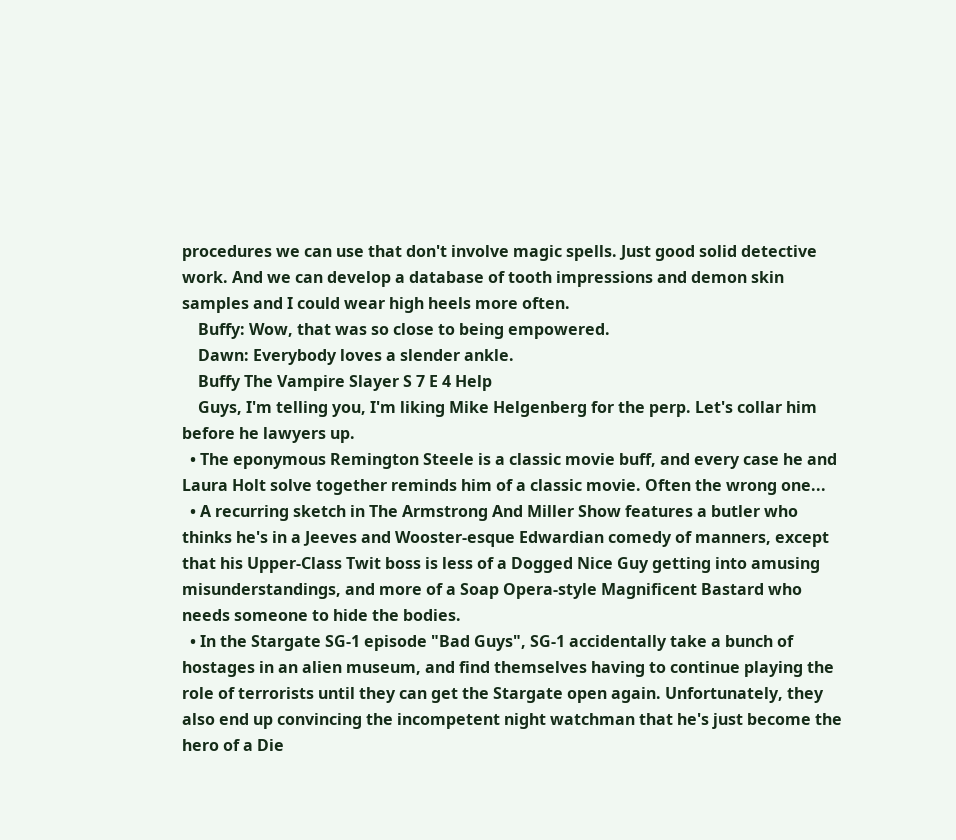procedures we can use that don't involve magic spells. Just good solid detective work. And we can develop a database of tooth impressions and demon skin samples and I could wear high heels more often.
    Buffy: Wow, that was so close to being empowered.
    Dawn: Everybody loves a slender ankle.
    Buffy The Vampire Slayer S 7 E 4 Help
    Guys, I'm telling you, I'm liking Mike Helgenberg for the perp. Let's collar him before he lawyers up.
  • The eponymous Remington Steele is a classic movie buff, and every case he and Laura Holt solve together reminds him of a classic movie. Often the wrong one...
  • A recurring sketch in The Armstrong And Miller Show features a butler who thinks he's in a Jeeves and Wooster-esque Edwardian comedy of manners, except that his Upper-Class Twit boss is less of a Dogged Nice Guy getting into amusing misunderstandings, and more of a Soap Opera-style Magnificent Bastard who needs someone to hide the bodies.
  • In the Stargate SG-1 episode "Bad Guys", SG-1 accidentally take a bunch of hostages in an alien museum, and find themselves having to continue playing the role of terrorists until they can get the Stargate open again. Unfortunately, they also end up convincing the incompetent night watchman that he's just become the hero of a Die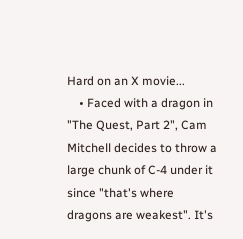Hard on an X movie...
    • Faced with a dragon in "The Quest, Part 2", Cam Mitchell decides to throw a large chunk of C-4 under it since "that's where dragons are weakest". It's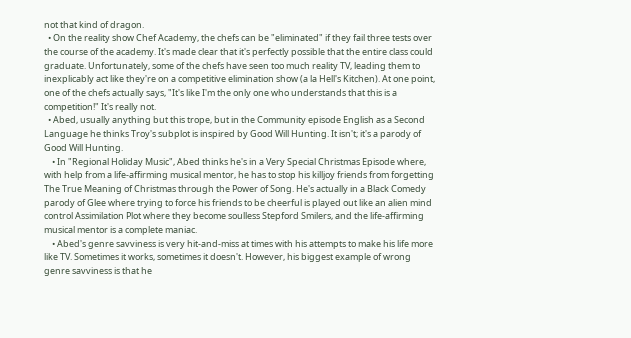not that kind of dragon.
  • On the reality show Chef Academy, the chefs can be "eliminated" if they fail three tests over the course of the academy. It's made clear that it's perfectly possible that the entire class could graduate. Unfortunately, some of the chefs have seen too much reality TV, leading them to inexplicably act like they're on a competitive elimination show (a la Hell's Kitchen). At one point, one of the chefs actually says, "It's like I'm the only one who understands that this is a competition!" It's really not.
  • Abed, usually anything but this trope, but in the Community episode English as a Second Language he thinks Troy's subplot is inspired by Good Will Hunting. It isn't; it's a parody of Good Will Hunting.
    • In "Regional Holiday Music", Abed thinks he's in a Very Special Christmas Episode where, with help from a life-affirming musical mentor, he has to stop his killjoy friends from forgetting The True Meaning of Christmas through the Power of Song. He's actually in a Black Comedy parody of Glee where trying to force his friends to be cheerful is played out like an alien mind control Assimilation Plot where they become soulless Stepford Smilers, and the life-affirming musical mentor is a complete maniac.
    • Abed's genre savviness is very hit-and-miss at times with his attempts to make his life more like TV. Sometimes it works, sometimes it doesn't. However, his biggest example of wrong genre savviness is that he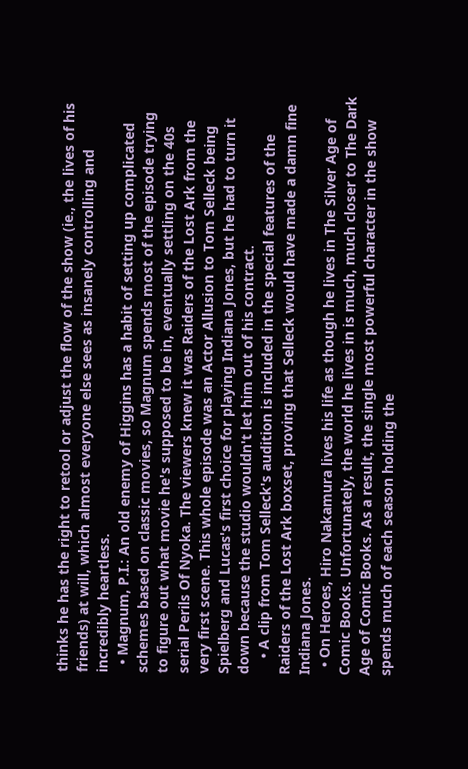thinks he has the right to retool or adjust the flow of the show (ie., the lives of his friends) at will, which almost everyone else sees as insanely controlling and incredibly heartless.
  • Magnum, P.I.: An old enemy of Higgins has a habit of setting up complicated schemes based on classic movies, so Magnum spends most of the episode trying to figure out what movie he's supposed to be in, eventually settling on the 40s serial Perils Of Nyoka. The viewers knew it was Raiders of the Lost Ark from the very first scene. This whole episode was an Actor Allusion to Tom Selleck being Spielberg and Lucas's first choice for playing Indiana Jones, but he had to turn it down because the studio wouldn't let him out of his contract.
    • A clip from Tom Selleck's audition is included in the special features of the Raiders of the Lost Ark boxset, proving that Selleck would have made a damn fine Indiana Jones.
  • On Heroes, Hiro Nakamura lives his life as though he lives in The Silver Age of Comic Books. Unfortunately, the world he lives in is much, much closer to The Dark Age of Comic Books. As a result, the single most powerful character in the show spends much of each season holding the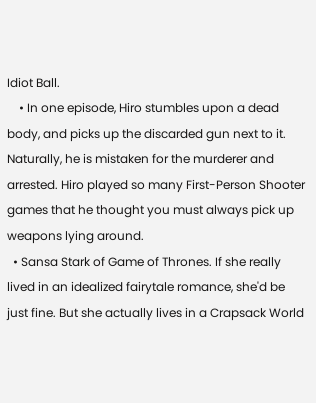Idiot Ball.
    • In one episode, Hiro stumbles upon a dead body, and picks up the discarded gun next to it. Naturally, he is mistaken for the murderer and arrested. Hiro played so many First-Person Shooter games that he thought you must always pick up weapons lying around.
  • Sansa Stark of Game of Thrones. If she really lived in an idealized fairytale romance, she'd be just fine. But she actually lives in a Crapsack World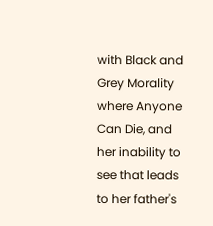with Black and Grey Morality where Anyone Can Die, and her inability to see that leads to her father's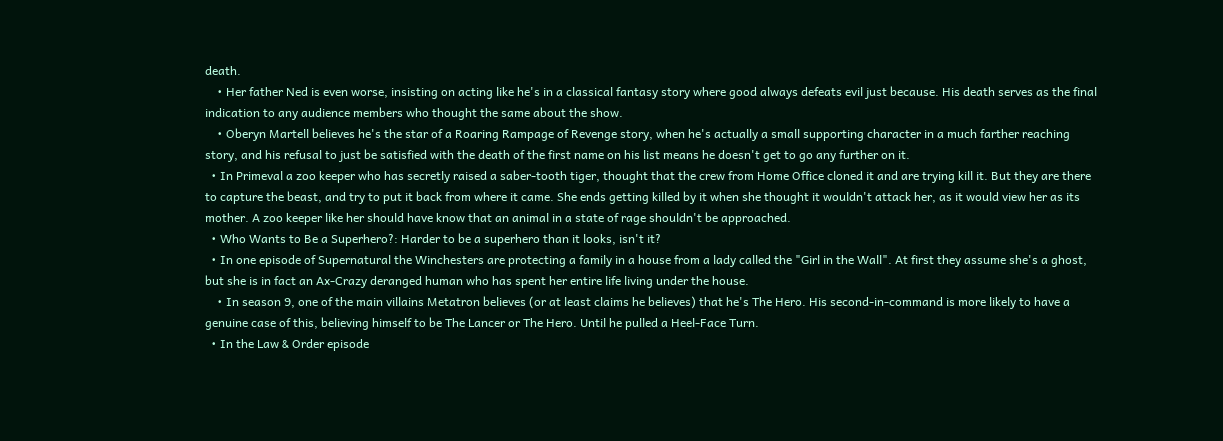death.
    • Her father Ned is even worse, insisting on acting like he's in a classical fantasy story where good always defeats evil just because. His death serves as the final indication to any audience members who thought the same about the show.
    • Oberyn Martell believes he's the star of a Roaring Rampage of Revenge story, when he's actually a small supporting character in a much farther reaching story, and his refusal to just be satisfied with the death of the first name on his list means he doesn't get to go any further on it.
  • In Primeval a zoo keeper who has secretly raised a saber-tooth tiger, thought that the crew from Home Office cloned it and are trying kill it. But they are there to capture the beast, and try to put it back from where it came. She ends getting killed by it when she thought it wouldn't attack her, as it would view her as its mother. A zoo keeper like her should have know that an animal in a state of rage shouldn't be approached.
  • Who Wants to Be a Superhero?: Harder to be a superhero than it looks, isn't it?
  • In one episode of Supernatural the Winchesters are protecting a family in a house from a lady called the "Girl in the Wall". At first they assume she's a ghost, but she is in fact an Ax-Crazy deranged human who has spent her entire life living under the house.
    • In season 9, one of the main villains Metatron believes (or at least claims he believes) that he's The Hero. His second-in-command is more likely to have a genuine case of this, believing himself to be The Lancer or The Hero. Until he pulled a Heel-Face Turn.
  • In the Law & Order episode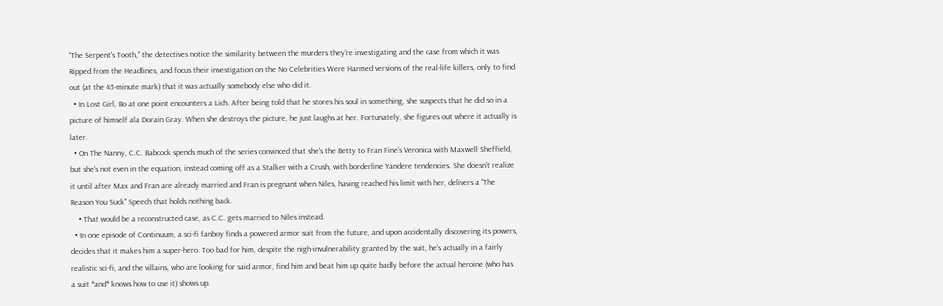"The Serpent's Tooth," the detectives notice the similarity between the murders they're investigating and the case from which it was Ripped from the Headlines, and focus their investigation on the No Celebrities Were Harmed versions of the real-life killers, only to find out (at the 45-minute mark) that it was actually somebody else who did it.
  • In Lost Girl, Bo at one point encounters a Lich. After being told that he stores his soul in something, she suspects that he did so in a picture of himself ala Dorain Gray. When she destroys the picture, he just laughs at her. Fortunately, she figures out where it actually is later.
  • On The Nanny, C.C. Babcock spends much of the series convinced that she's the Betty to Fran Fine's Veronica with Maxwell Sheffield, but she's not even in the equation, instead coming off as a Stalker with a Crush, with borderline Yandere tendencies. She doesn't realize it until after Max and Fran are already married and Fran is pregnant when Niles, having reached his limit with her, delivers a "The Reason You Suck" Speech that holds nothing back.
    • That would be a reconstructed case, as C.C. gets married to Niles instead.
  • In one episode of Continuum, a sci-fi fanboy finds a powered armor suit from the future, and upon accidentally discovering its powers, decides that it makes him a super-hero. Too bad for him, despite the nigh-invulnerability granted by the suit, he's actually in a fairly realistic sci-fi, and the villains, who are looking for said armor, find him and beat him up quite badly before the actual heroine (who has a suit *and* knows how to use it) shows up.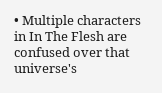• Multiple characters in In The Flesh are confused over that universe's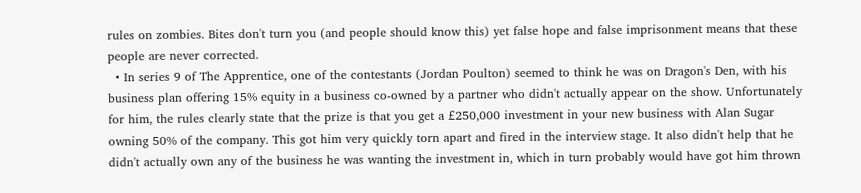rules on zombies. Bites don't turn you (and people should know this) yet false hope and false imprisonment means that these people are never corrected.
  • In series 9 of The Apprentice, one of the contestants (Jordan Poulton) seemed to think he was on Dragon's Den, with his business plan offering 15% equity in a business co-owned by a partner who didn't actually appear on the show. Unfortunately for him, the rules clearly state that the prize is that you get a £250,000 investment in your new business with Alan Sugar owning 50% of the company. This got him very quickly torn apart and fired in the interview stage. It also didn't help that he didn't actually own any of the business he was wanting the investment in, which in turn probably would have got him thrown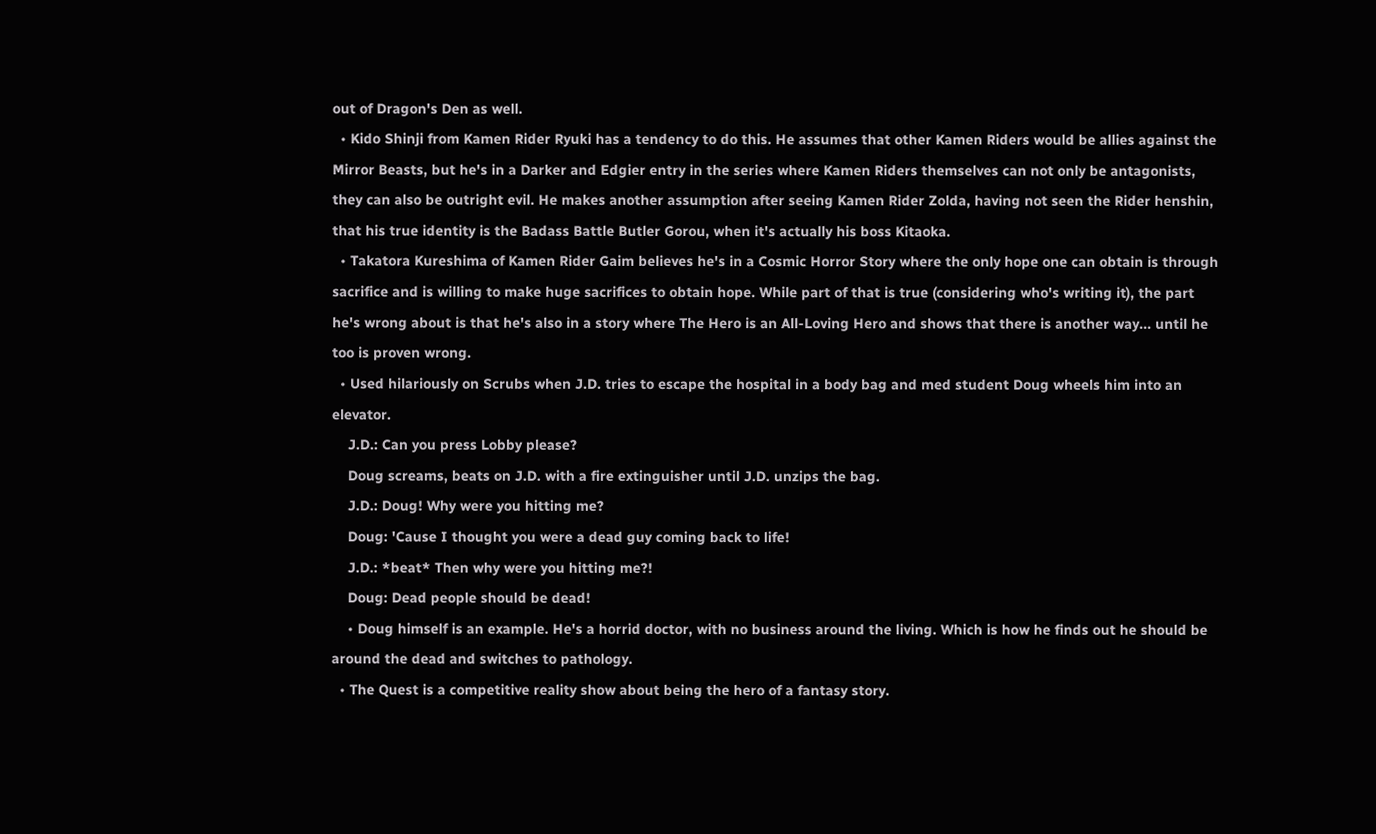out of Dragon's Den as well.
  • Kido Shinji from Kamen Rider Ryuki has a tendency to do this. He assumes that other Kamen Riders would be allies against the Mirror Beasts, but he's in a Darker and Edgier entry in the series where Kamen Riders themselves can not only be antagonists, they can also be outright evil. He makes another assumption after seeing Kamen Rider Zolda, having not seen the Rider henshin, that his true identity is the Badass Battle Butler Gorou, when it's actually his boss Kitaoka.
  • Takatora Kureshima of Kamen Rider Gaim believes he's in a Cosmic Horror Story where the only hope one can obtain is through sacrifice and is willing to make huge sacrifices to obtain hope. While part of that is true (considering who's writing it), the part he's wrong about is that he's also in a story where The Hero is an All-Loving Hero and shows that there is another way... until he too is proven wrong.
  • Used hilariously on Scrubs when J.D. tries to escape the hospital in a body bag and med student Doug wheels him into an elevator.
    J.D.: Can you press Lobby please?
    Doug screams, beats on J.D. with a fire extinguisher until J.D. unzips the bag.
    J.D.: Doug! Why were you hitting me?
    Doug: 'Cause I thought you were a dead guy coming back to life!
    J.D.: *beat* Then why were you hitting me?!
    Doug: Dead people should be dead!
    • Doug himself is an example. He's a horrid doctor, with no business around the living. Which is how he finds out he should be around the dead and switches to pathology.
  • The Quest is a competitive reality show about being the hero of a fantasy story.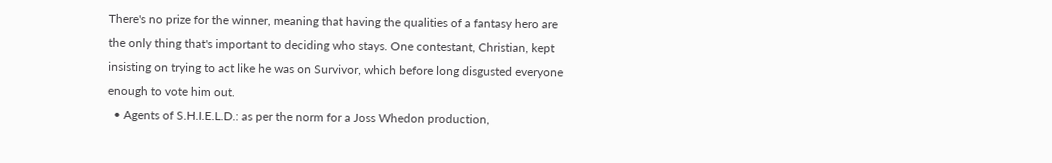There's no prize for the winner, meaning that having the qualities of a fantasy hero are the only thing that's important to deciding who stays. One contestant, Christian, kept insisting on trying to act like he was on Survivor, which before long disgusted everyone enough to vote him out.
  • Agents of S.H.I.E.L.D.: as per the norm for a Joss Whedon production,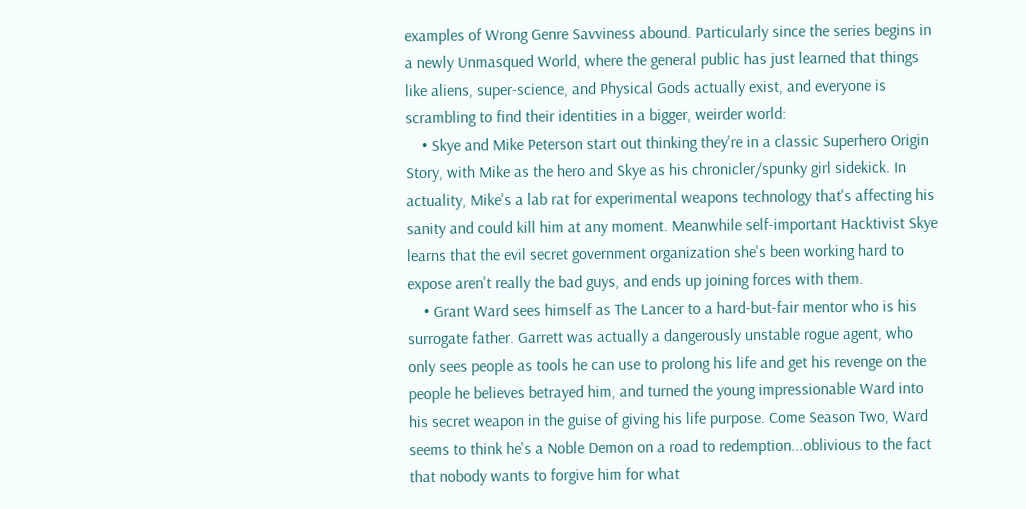examples of Wrong Genre Savviness abound. Particularly since the series begins in a newly Unmasqued World, where the general public has just learned that things like aliens, super-science, and Physical Gods actually exist, and everyone is scrambling to find their identities in a bigger, weirder world:
    • Skye and Mike Peterson start out thinking they're in a classic Superhero Origin Story, with Mike as the hero and Skye as his chronicler/spunky girl sidekick. In actuality, Mike's a lab rat for experimental weapons technology that's affecting his sanity and could kill him at any moment. Meanwhile self-important Hacktivist Skye learns that the evil secret government organization she's been working hard to expose aren't really the bad guys, and ends up joining forces with them.
    • Grant Ward sees himself as The Lancer to a hard-but-fair mentor who is his surrogate father. Garrett was actually a dangerously unstable rogue agent, who only sees people as tools he can use to prolong his life and get his revenge on the people he believes betrayed him, and turned the young impressionable Ward into his secret weapon in the guise of giving his life purpose. Come Season Two, Ward seems to think he's a Noble Demon on a road to redemption...oblivious to the fact that nobody wants to forgive him for what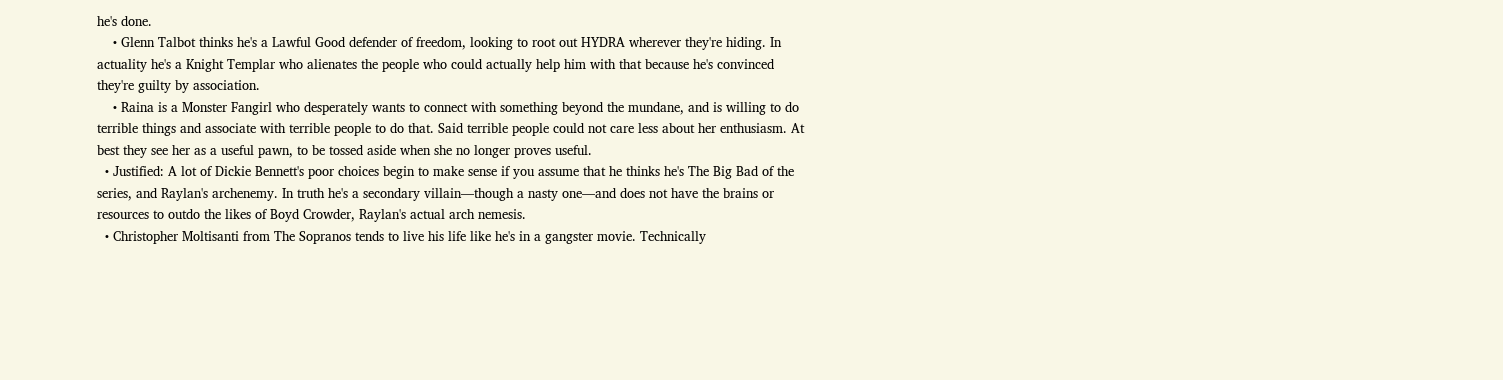he's done.
    • Glenn Talbot thinks he's a Lawful Good defender of freedom, looking to root out HYDRA wherever they're hiding. In actuality he's a Knight Templar who alienates the people who could actually help him with that because he's convinced they're guilty by association.
    • Raina is a Monster Fangirl who desperately wants to connect with something beyond the mundane, and is willing to do terrible things and associate with terrible people to do that. Said terrible people could not care less about her enthusiasm. At best they see her as a useful pawn, to be tossed aside when she no longer proves useful.
  • Justified: A lot of Dickie Bennett's poor choices begin to make sense if you assume that he thinks he's The Big Bad of the series, and Raylan's archenemy. In truth he's a secondary villain—though a nasty one—and does not have the brains or resources to outdo the likes of Boyd Crowder, Raylan's actual arch nemesis.
  • Christopher Moltisanti from The Sopranos tends to live his life like he's in a gangster movie. Technically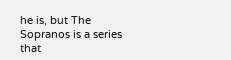he is, but The Sopranos is a series that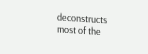deconstructs most of the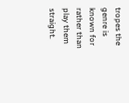tropes the genre is known for rather than play them straight.